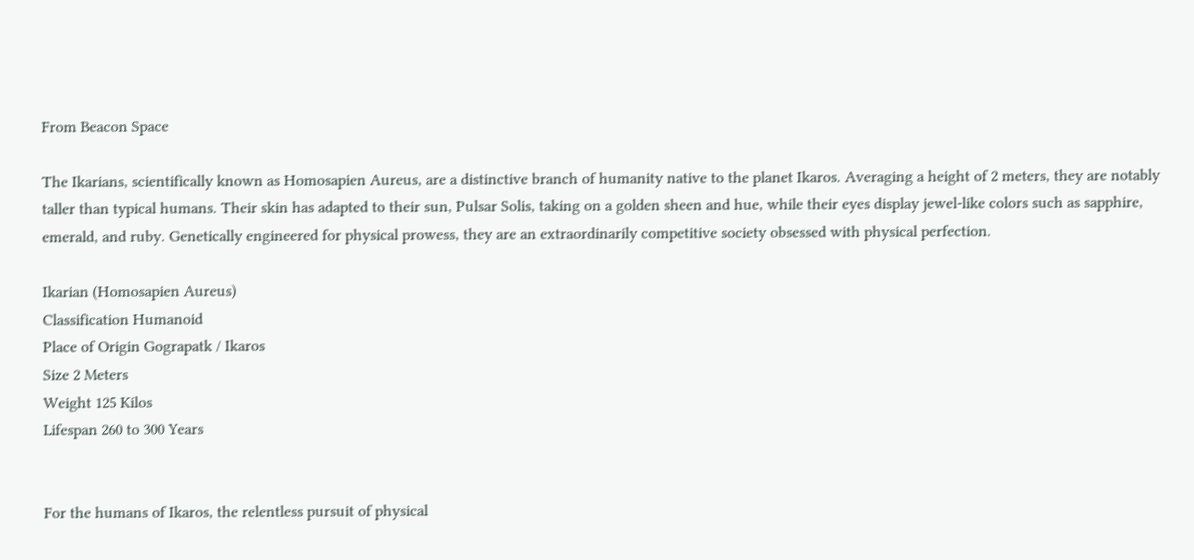From Beacon Space

The Ikarians, scientifically known as Homosapien Aureus, are a distinctive branch of humanity native to the planet Ikaros. Averaging a height of 2 meters, they are notably taller than typical humans. Their skin has adapted to their sun, Pulsar Solis, taking on a golden sheen and hue, while their eyes display jewel-like colors such as sapphire, emerald, and ruby. Genetically engineered for physical prowess, they are an extraordinarily competitive society obsessed with physical perfection.

Ikarian (Homosapien Aureus)
Classification Humanoid
Place of Origin Gograpatk / Ikaros
Size 2 Meters
Weight 125 Kilos
Lifespan 260 to 300 Years


For the humans of Ikaros, the relentless pursuit of physical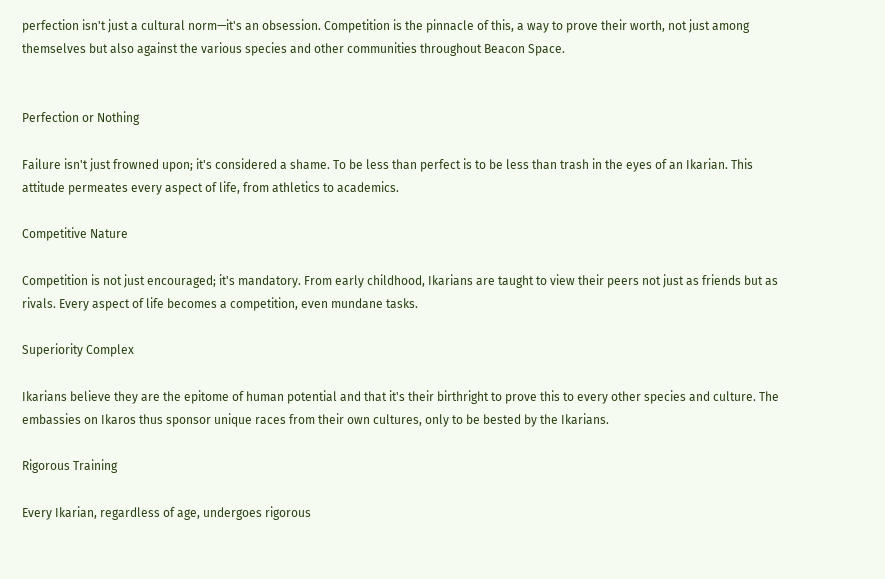perfection isn't just a cultural norm—it's an obsession. Competition is the pinnacle of this, a way to prove their worth, not just among themselves but also against the various species and other communities throughout Beacon Space.


Perfection or Nothing

Failure isn't just frowned upon; it's considered a shame. To be less than perfect is to be less than trash in the eyes of an Ikarian. This attitude permeates every aspect of life, from athletics to academics.

Competitive Nature

Competition is not just encouraged; it's mandatory. From early childhood, Ikarians are taught to view their peers not just as friends but as rivals. Every aspect of life becomes a competition, even mundane tasks.

Superiority Complex

Ikarians believe they are the epitome of human potential and that it's their birthright to prove this to every other species and culture. The embassies on Ikaros thus sponsor unique races from their own cultures, only to be bested by the Ikarians.

Rigorous Training

Every Ikarian, regardless of age, undergoes rigorous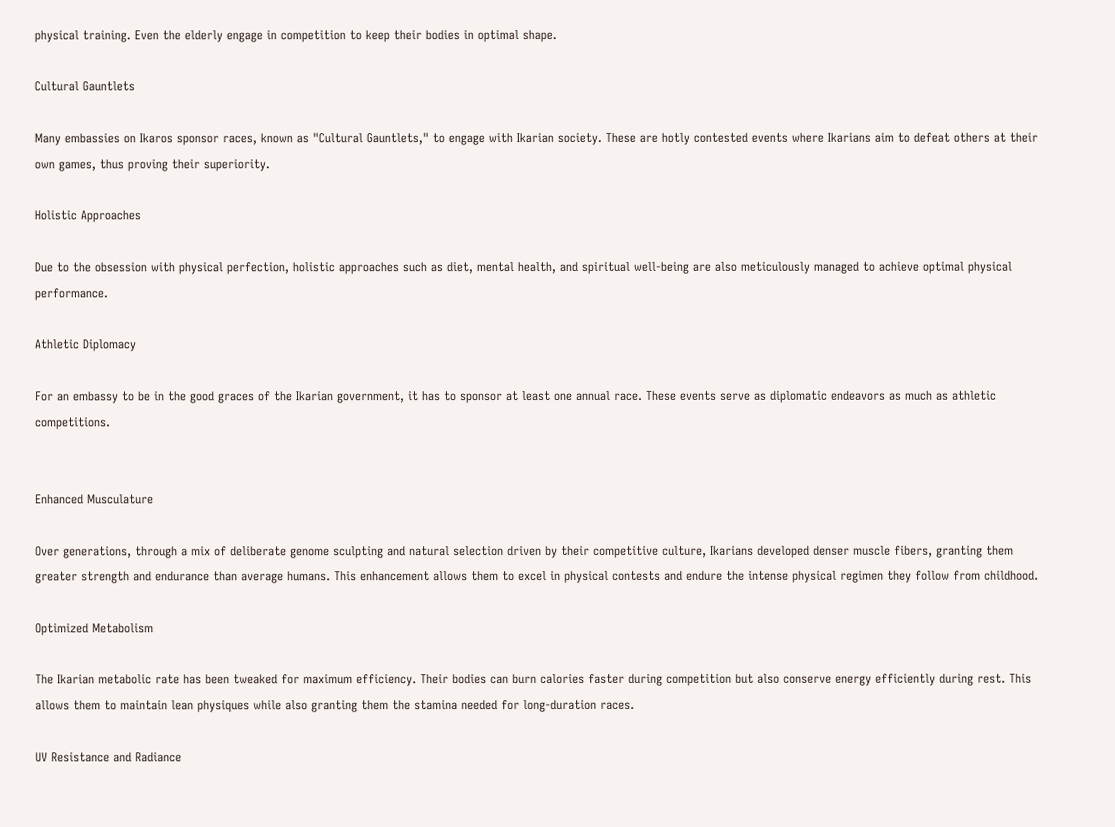physical training. Even the elderly engage in competition to keep their bodies in optimal shape.

Cultural Gauntlets

Many embassies on Ikaros sponsor races, known as "Cultural Gauntlets," to engage with Ikarian society. These are hotly contested events where Ikarians aim to defeat others at their own games, thus proving their superiority.

Holistic Approaches

Due to the obsession with physical perfection, holistic approaches such as diet, mental health, and spiritual well-being are also meticulously managed to achieve optimal physical performance.

Athletic Diplomacy

For an embassy to be in the good graces of the Ikarian government, it has to sponsor at least one annual race. These events serve as diplomatic endeavors as much as athletic competitions.


Enhanced Musculature

Over generations, through a mix of deliberate genome sculpting and natural selection driven by their competitive culture, Ikarians developed denser muscle fibers, granting them greater strength and endurance than average humans. This enhancement allows them to excel in physical contests and endure the intense physical regimen they follow from childhood.

Optimized Metabolism

The Ikarian metabolic rate has been tweaked for maximum efficiency. Their bodies can burn calories faster during competition but also conserve energy efficiently during rest. This allows them to maintain lean physiques while also granting them the stamina needed for long-duration races.

UV Resistance and Radiance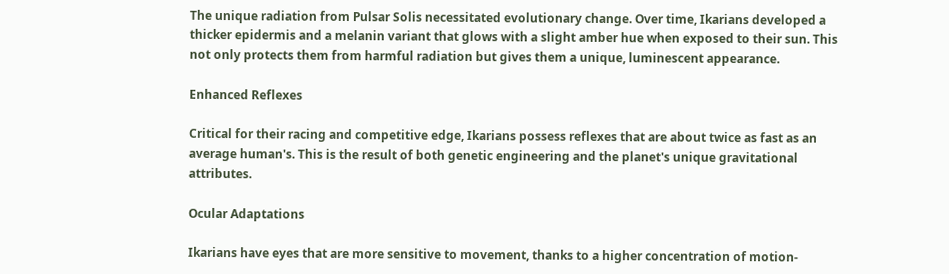The unique radiation from Pulsar Solis necessitated evolutionary change. Over time, Ikarians developed a thicker epidermis and a melanin variant that glows with a slight amber hue when exposed to their sun. This not only protects them from harmful radiation but gives them a unique, luminescent appearance.

Enhanced Reflexes

Critical for their racing and competitive edge, Ikarians possess reflexes that are about twice as fast as an average human's. This is the result of both genetic engineering and the planet's unique gravitational attributes.

Ocular Adaptations

Ikarians have eyes that are more sensitive to movement, thanks to a higher concentration of motion-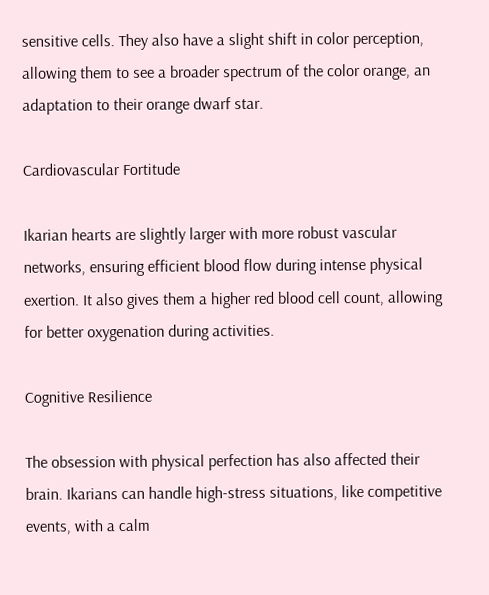sensitive cells. They also have a slight shift in color perception, allowing them to see a broader spectrum of the color orange, an adaptation to their orange dwarf star.

Cardiovascular Fortitude

Ikarian hearts are slightly larger with more robust vascular networks, ensuring efficient blood flow during intense physical exertion. It also gives them a higher red blood cell count, allowing for better oxygenation during activities.

Cognitive Resilience

The obsession with physical perfection has also affected their brain. Ikarians can handle high-stress situations, like competitive events, with a calm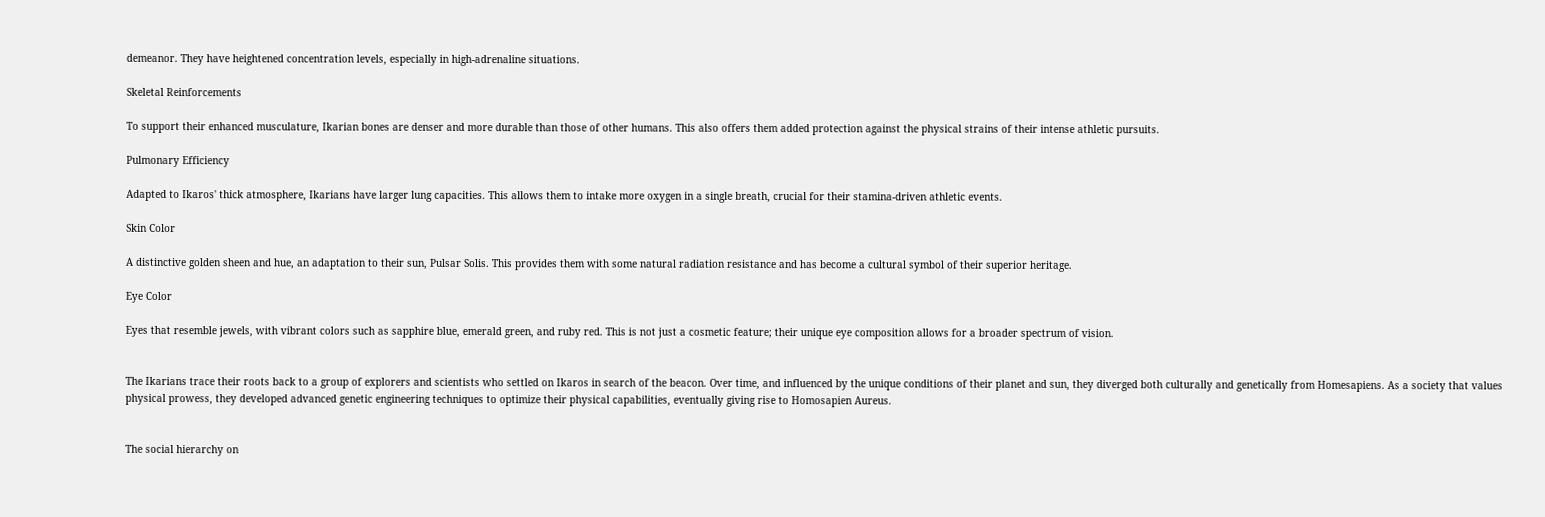demeanor. They have heightened concentration levels, especially in high-adrenaline situations.

Skeletal Reinforcements

To support their enhanced musculature, Ikarian bones are denser and more durable than those of other humans. This also offers them added protection against the physical strains of their intense athletic pursuits.

Pulmonary Efficiency

Adapted to Ikaros' thick atmosphere, Ikarians have larger lung capacities. This allows them to intake more oxygen in a single breath, crucial for their stamina-driven athletic events.

Skin Color

A distinctive golden sheen and hue, an adaptation to their sun, Pulsar Solis. This provides them with some natural radiation resistance and has become a cultural symbol of their superior heritage.

Eye Color

Eyes that resemble jewels, with vibrant colors such as sapphire blue, emerald green, and ruby red. This is not just a cosmetic feature; their unique eye composition allows for a broader spectrum of vision.


The Ikarians trace their roots back to a group of explorers and scientists who settled on Ikaros in search of the beacon. Over time, and influenced by the unique conditions of their planet and sun, they diverged both culturally and genetically from Homesapiens. As a society that values physical prowess, they developed advanced genetic engineering techniques to optimize their physical capabilities, eventually giving rise to Homosapien Aureus.


The social hierarchy on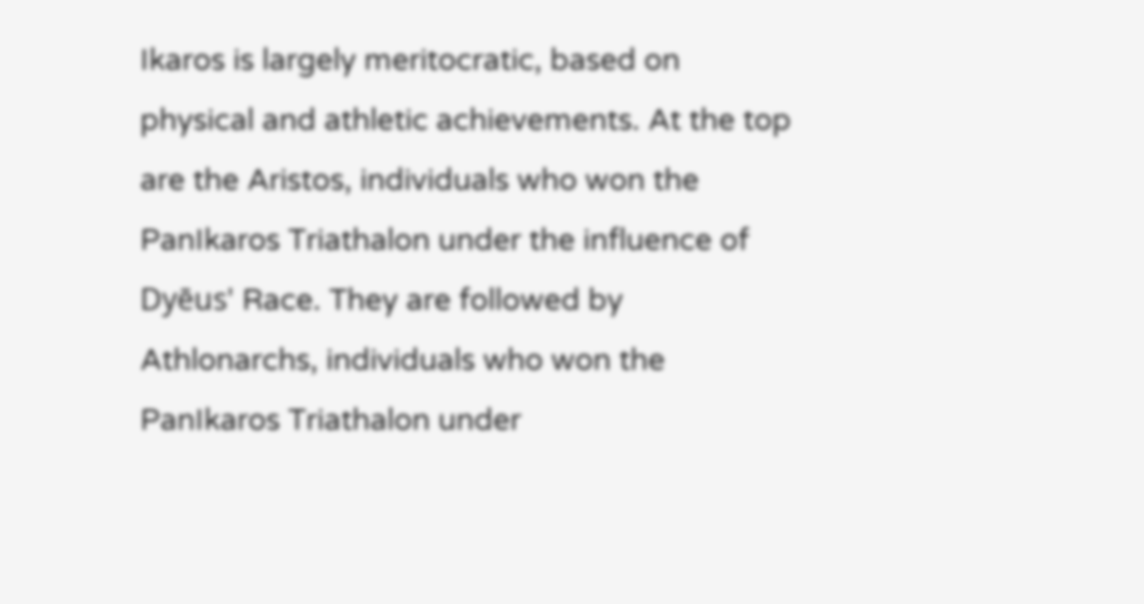Ikaros is largely meritocratic, based on physical and athletic achievements. At the top are the Aristos, individuals who won the PanIkaros Triathalon under the influence of Dyēus' Race. They are followed by Athlonarchs, individuals who won the PanIkaros Triathalon under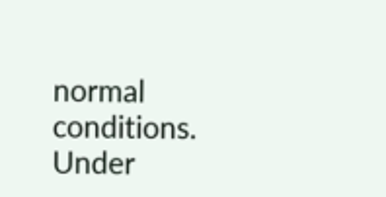normal conditions. Under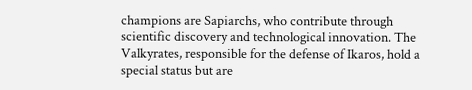champions are Sapiarchs, who contribute through scientific discovery and technological innovation. The Valkyrates, responsible for the defense of Ikaros, hold a special status but are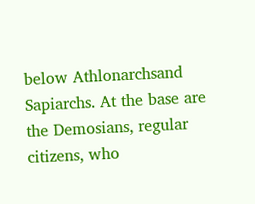below Athlonarchsand Sapiarchs. At the base are the Demosians, regular citizens, who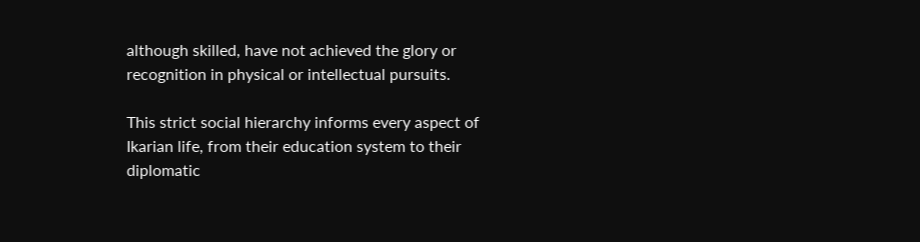although skilled, have not achieved the glory or recognition in physical or intellectual pursuits.

This strict social hierarchy informs every aspect of Ikarian life, from their education system to their diplomatic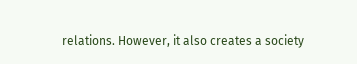relations. However, it also creates a society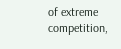of extreme competition,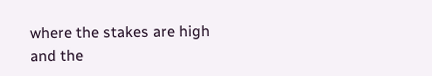where the stakes are high and the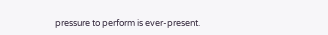pressure to perform is ever-present.